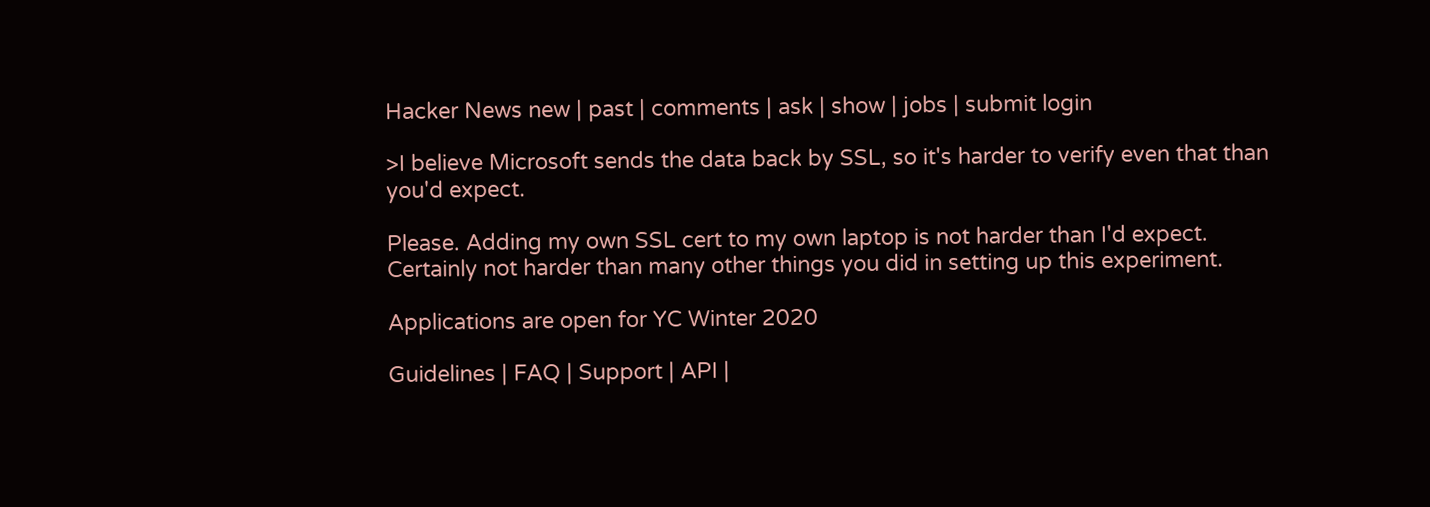Hacker News new | past | comments | ask | show | jobs | submit login

>I believe Microsoft sends the data back by SSL, so it's harder to verify even that than you'd expect.

Please. Adding my own SSL cert to my own laptop is not harder than I'd expect. Certainly not harder than many other things you did in setting up this experiment.

Applications are open for YC Winter 2020

Guidelines | FAQ | Support | API |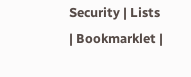Security | Lists | Bookmarklet |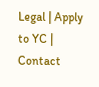Legal | Apply to YC | Contact